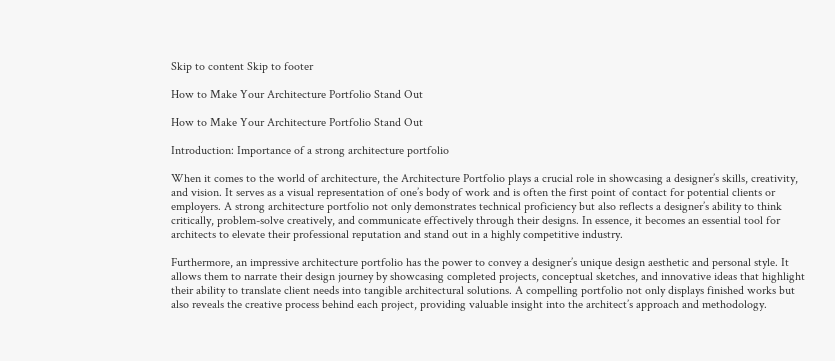Skip to content Skip to footer

How to Make Your Architecture Portfolio Stand Out

How to Make Your Architecture Portfolio Stand Out

Introduction: Importance of a strong architecture portfolio

When it comes to the world of architecture, the Architecture Portfolio plays a crucial role in showcasing a designer’s skills, creativity, and vision. It serves as a visual representation of one’s body of work and is often the first point of contact for potential clients or employers. A strong architecture portfolio not only demonstrates technical proficiency but also reflects a designer’s ability to think critically, problem-solve creatively, and communicate effectively through their designs. In essence, it becomes an essential tool for architects to elevate their professional reputation and stand out in a highly competitive industry.

Furthermore, an impressive architecture portfolio has the power to convey a designer’s unique design aesthetic and personal style. It allows them to narrate their design journey by showcasing completed projects, conceptual sketches, and innovative ideas that highlight their ability to translate client needs into tangible architectural solutions. A compelling portfolio not only displays finished works but also reveals the creative process behind each project, providing valuable insight into the architect’s approach and methodology.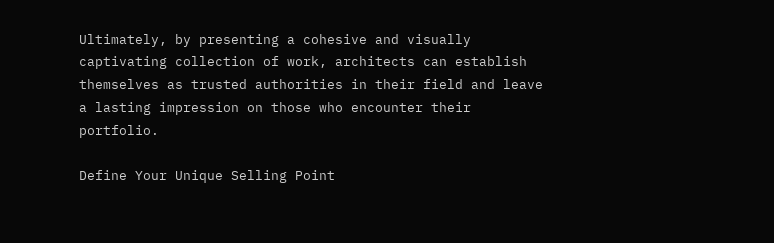Ultimately, by presenting a cohesive and visually captivating collection of work, architects can establish themselves as trusted authorities in their field and leave a lasting impression on those who encounter their portfolio.

Define Your Unique Selling Point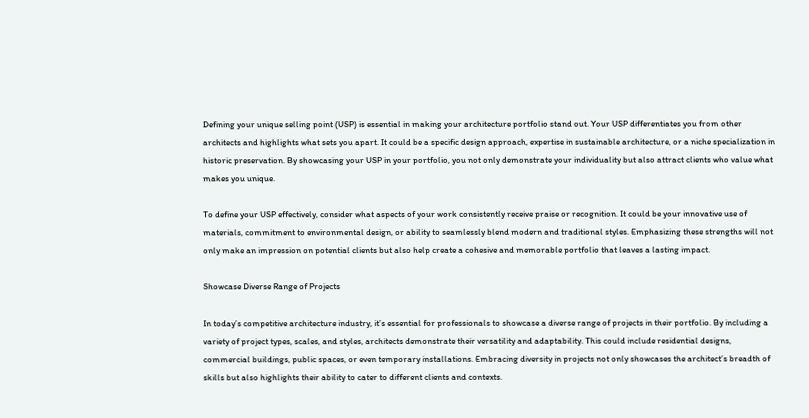Defining your unique selling point (USP) is essential in making your architecture portfolio stand out. Your USP differentiates you from other architects and highlights what sets you apart. It could be a specific design approach, expertise in sustainable architecture, or a niche specialization in historic preservation. By showcasing your USP in your portfolio, you not only demonstrate your individuality but also attract clients who value what makes you unique.

To define your USP effectively, consider what aspects of your work consistently receive praise or recognition. It could be your innovative use of materials, commitment to environmental design, or ability to seamlessly blend modern and traditional styles. Emphasizing these strengths will not only make an impression on potential clients but also help create a cohesive and memorable portfolio that leaves a lasting impact.

Showcase Diverse Range of Projects

In today’s competitive architecture industry, it’s essential for professionals to showcase a diverse range of projects in their portfolio. By including a variety of project types, scales, and styles, architects demonstrate their versatility and adaptability. This could include residential designs, commercial buildings, public spaces, or even temporary installations. Embracing diversity in projects not only showcases the architect’s breadth of skills but also highlights their ability to cater to different clients and contexts.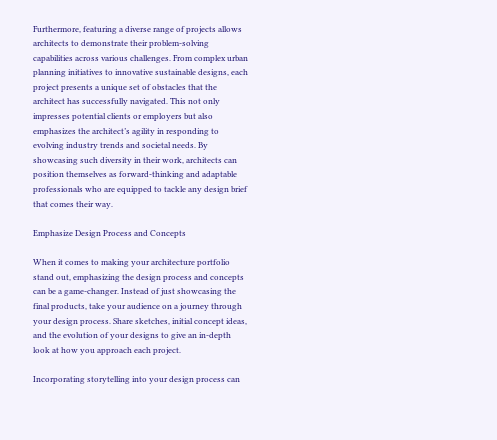Furthermore, featuring a diverse range of projects allows architects to demonstrate their problem-solving capabilities across various challenges. From complex urban planning initiatives to innovative sustainable designs, each project presents a unique set of obstacles that the architect has successfully navigated. This not only impresses potential clients or employers but also emphasizes the architect’s agility in responding to evolving industry trends and societal needs. By showcasing such diversity in their work, architects can position themselves as forward-thinking and adaptable professionals who are equipped to tackle any design brief that comes their way.

Emphasize Design Process and Concepts

When it comes to making your architecture portfolio stand out, emphasizing the design process and concepts can be a game-changer. Instead of just showcasing the final products, take your audience on a journey through your design process. Share sketches, initial concept ideas, and the evolution of your designs to give an in-depth look at how you approach each project.

Incorporating storytelling into your design process can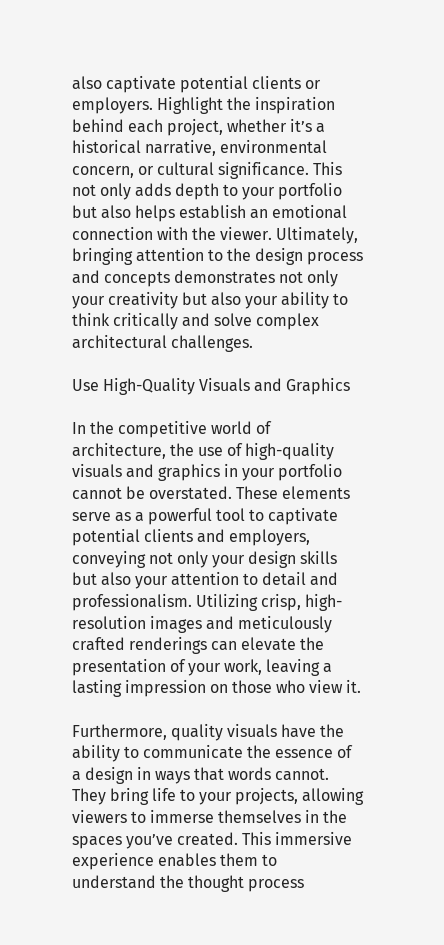also captivate potential clients or employers. Highlight the inspiration behind each project, whether it’s a historical narrative, environmental concern, or cultural significance. This not only adds depth to your portfolio but also helps establish an emotional connection with the viewer. Ultimately, bringing attention to the design process and concepts demonstrates not only your creativity but also your ability to think critically and solve complex architectural challenges.

Use High-Quality Visuals and Graphics

In the competitive world of architecture, the use of high-quality visuals and graphics in your portfolio cannot be overstated. These elements serve as a powerful tool to captivate potential clients and employers, conveying not only your design skills but also your attention to detail and professionalism. Utilizing crisp, high-resolution images and meticulously crafted renderings can elevate the presentation of your work, leaving a lasting impression on those who view it.

Furthermore, quality visuals have the ability to communicate the essence of a design in ways that words cannot. They bring life to your projects, allowing viewers to immerse themselves in the spaces you’ve created. This immersive experience enables them to understand the thought process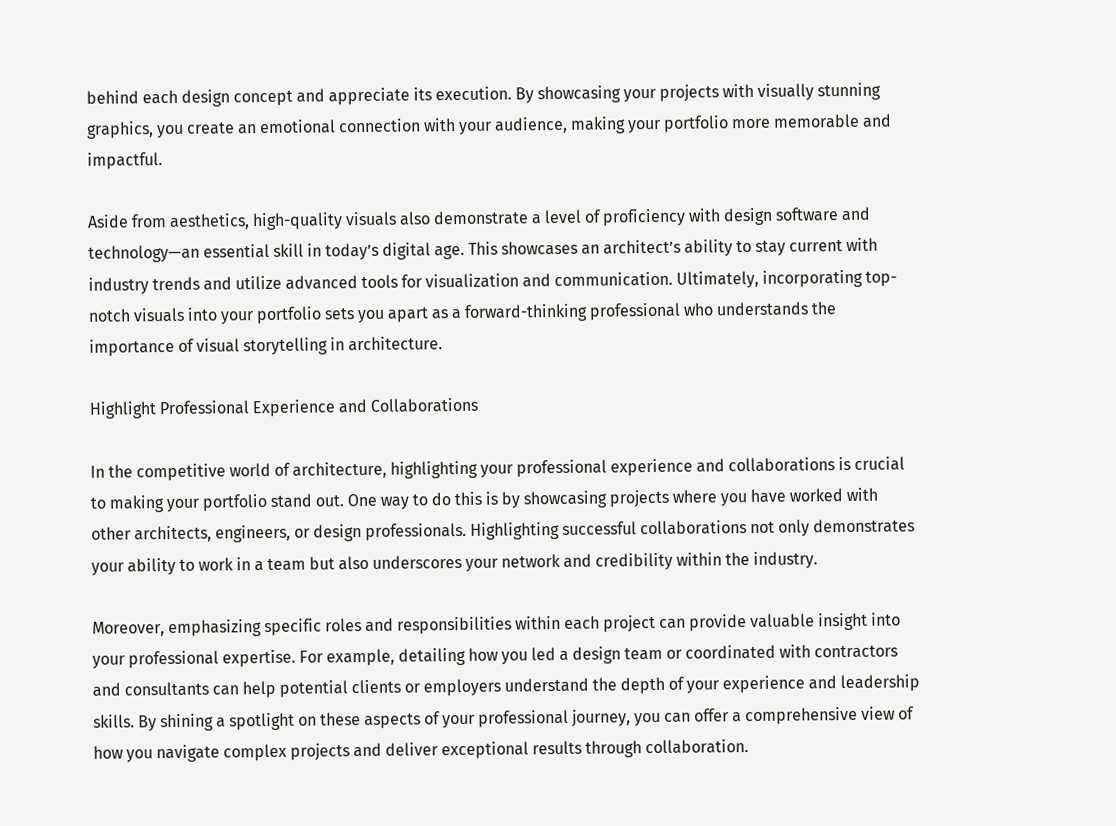behind each design concept and appreciate its execution. By showcasing your projects with visually stunning graphics, you create an emotional connection with your audience, making your portfolio more memorable and impactful.

Aside from aesthetics, high-quality visuals also demonstrate a level of proficiency with design software and technology—an essential skill in today’s digital age. This showcases an architect’s ability to stay current with industry trends and utilize advanced tools for visualization and communication. Ultimately, incorporating top-notch visuals into your portfolio sets you apart as a forward-thinking professional who understands the importance of visual storytelling in architecture.

Highlight Professional Experience and Collaborations

In the competitive world of architecture, highlighting your professional experience and collaborations is crucial to making your portfolio stand out. One way to do this is by showcasing projects where you have worked with other architects, engineers, or design professionals. Highlighting successful collaborations not only demonstrates your ability to work in a team but also underscores your network and credibility within the industry.

Moreover, emphasizing specific roles and responsibilities within each project can provide valuable insight into your professional expertise. For example, detailing how you led a design team or coordinated with contractors and consultants can help potential clients or employers understand the depth of your experience and leadership skills. By shining a spotlight on these aspects of your professional journey, you can offer a comprehensive view of how you navigate complex projects and deliver exceptional results through collaboration.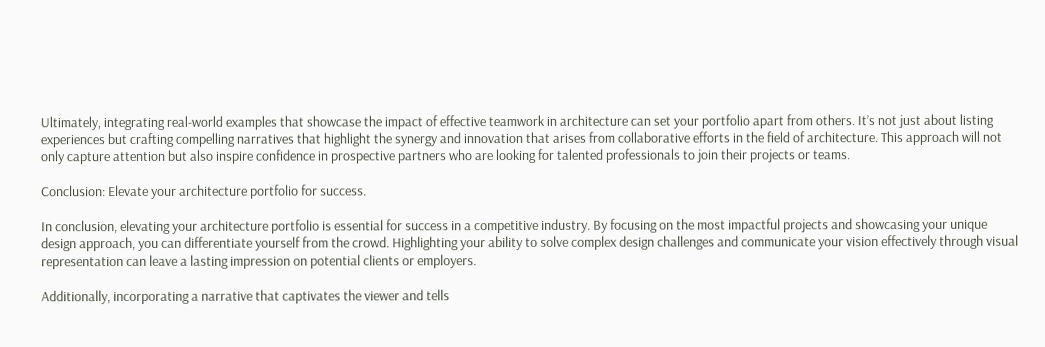Ultimately, integrating real-world examples that showcase the impact of effective teamwork in architecture can set your portfolio apart from others. It’s not just about listing experiences but crafting compelling narratives that highlight the synergy and innovation that arises from collaborative efforts in the field of architecture. This approach will not only capture attention but also inspire confidence in prospective partners who are looking for talented professionals to join their projects or teams.

Conclusion: Elevate your architecture portfolio for success.

In conclusion, elevating your architecture portfolio is essential for success in a competitive industry. By focusing on the most impactful projects and showcasing your unique design approach, you can differentiate yourself from the crowd. Highlighting your ability to solve complex design challenges and communicate your vision effectively through visual representation can leave a lasting impression on potential clients or employers.

Additionally, incorporating a narrative that captivates the viewer and tells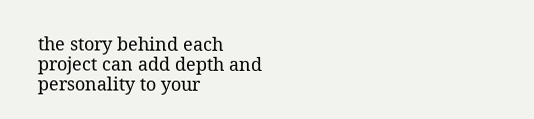the story behind each project can add depth and personality to your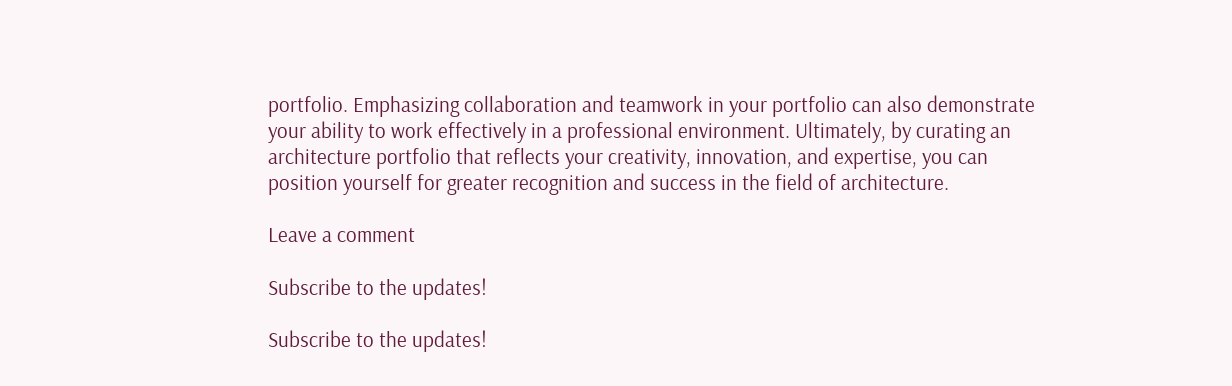portfolio. Emphasizing collaboration and teamwork in your portfolio can also demonstrate your ability to work effectively in a professional environment. Ultimately, by curating an architecture portfolio that reflects your creativity, innovation, and expertise, you can position yourself for greater recognition and success in the field of architecture.

Leave a comment

Subscribe to the updates!

Subscribe to the updates!